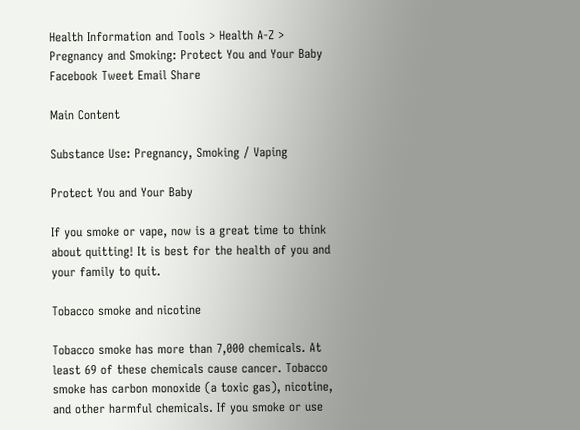Health Information and Tools > Health A-Z >  Pregnancy and Smoking: Protect You and Your Baby
Facebook Tweet Email Share

Main Content

Substance Use: Pregnancy, Smoking / Vaping

Protect You and Your Baby

If you smoke or vape, now is a great time to think about quitting! It is best for the health of you and your family to quit.

Tobacco smoke and nicotine

Tobacco smoke has more than 7,000 chemicals. At least 69 of these chemicals cause cancer. Tobacco smoke has carbon monoxide (a toxic gas), nicotine, and other harmful chemicals. If you smoke or use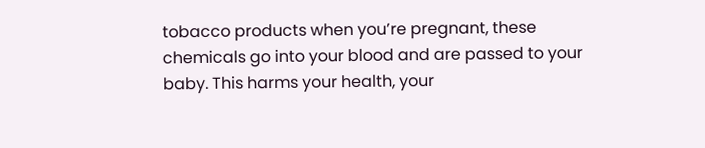tobacco products when you’re pregnant, these chemicals go into your blood and are passed to your baby. This harms your health, your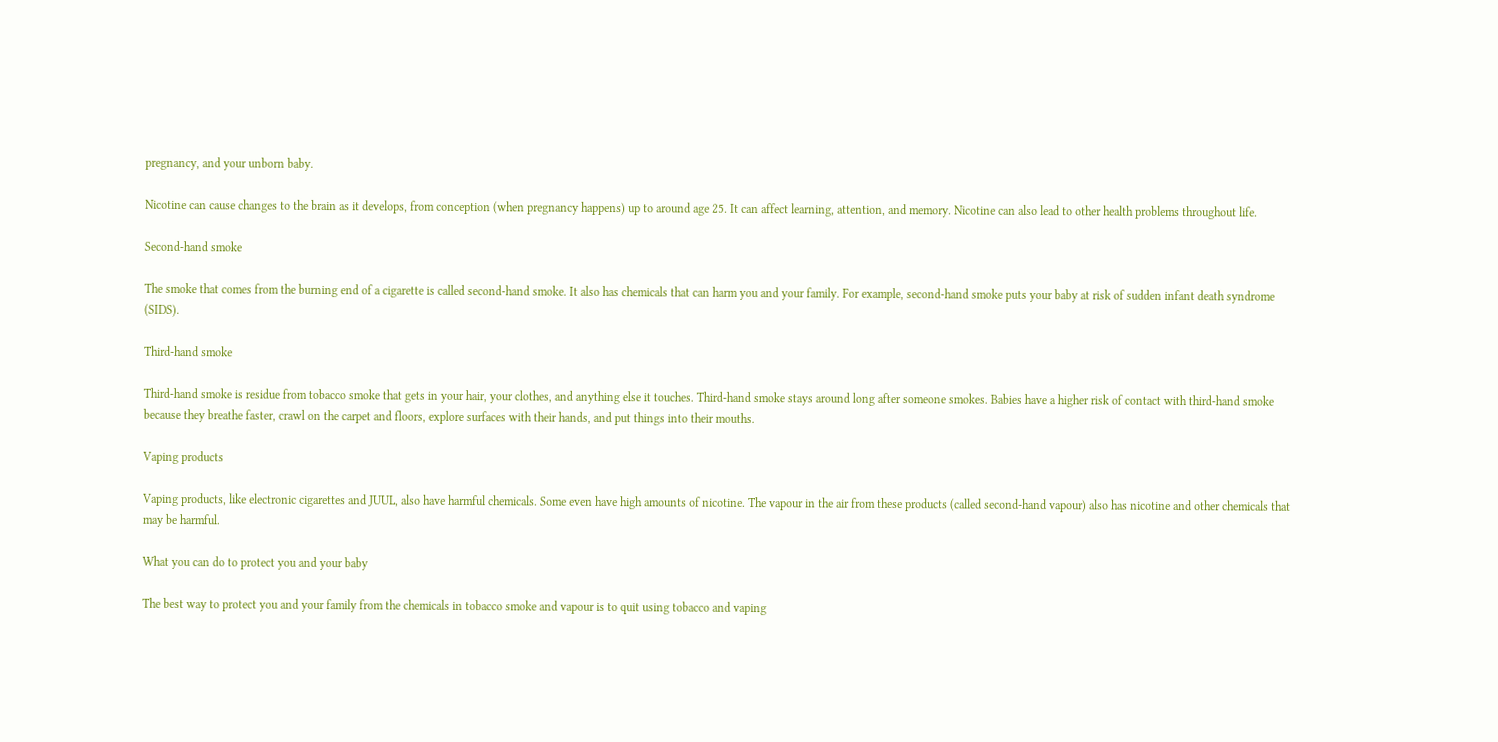pregnancy, and your unborn baby.

Nicotine can cause changes to the brain as it develops, from conception (when pregnancy happens) up to around age 25. It can affect learning, attention, and memory. Nicotine can also lead to other health problems throughout life.

Second-hand smoke

The smoke that comes from the burning end of a cigarette is called second-hand smoke. It also has chemicals that can harm you and your family. For example, second-hand smoke puts your baby at risk of sudden infant death syndrome (SIDS).

Third-hand smoke

Third-hand smoke is residue from tobacco smoke that gets in your hair, your clothes, and anything else it touches. Third-hand smoke stays around long after someone smokes. Babies have a higher risk of contact with third-hand smoke because they breathe faster, crawl on the carpet and floors, explore surfaces with their hands, and put things into their mouths.

Vaping products

Vaping products, like electronic cigarettes and JUUL, also have harmful chemicals. Some even have high amounts of nicotine. The vapour in the air from these products (called second-hand vapour) also has nicotine and other chemicals that may be harmful.

What you can do to protect you and your baby

The best way to protect you and your family from the chemicals in tobacco smoke and vapour is to quit using tobacco and vaping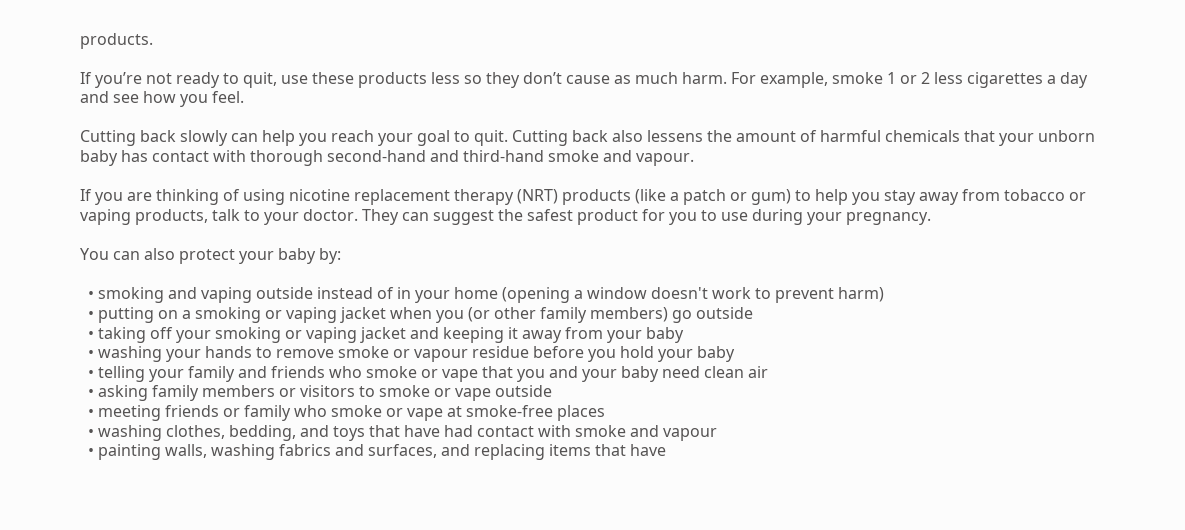products.

If you’re not ready to quit, use these products less so they don’t cause as much harm. For example, smoke 1 or 2 less cigarettes a day and see how you feel.

Cutting back slowly can help you reach your goal to quit. Cutting back also lessens the amount of harmful chemicals that your unborn baby has contact with thorough second-hand and third-hand smoke and vapour.

If you are thinking of using nicotine replacement therapy (NRT) products (like a patch or gum) to help you stay away from tobacco or vaping products, talk to your doctor. They can suggest the safest product for you to use during your pregnancy.

You can also protect your baby by:

  • smoking and vaping outside instead of in your home (opening a window doesn't work to prevent harm)
  • putting on a smoking or vaping jacket when you (or other family members) go outside
  • taking off your smoking or vaping jacket and keeping it away from your baby
  • washing your hands to remove smoke or vapour residue before you hold your baby
  • telling your family and friends who smoke or vape that you and your baby need clean air
  • asking family members or visitors to smoke or vape outside
  • meeting friends or family who smoke or vape at smoke-free places
  • washing clothes, bedding, and toys that have had contact with smoke and vapour
  • painting walls, washing fabrics and surfaces, and replacing items that have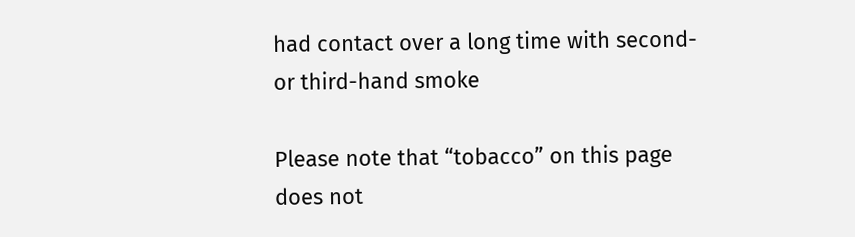had contact over a long time with second- or third-hand smoke

Please note that “tobacco” on this page does not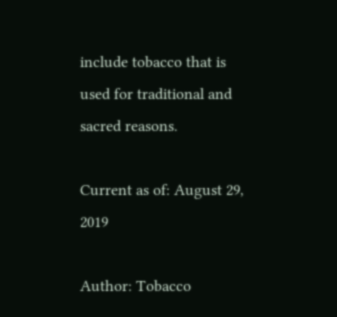include tobacco that is used for traditional and sacred reasons.

Current as of: August 29, 2019

Author: Tobacco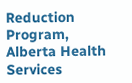Reduction Program, Alberta Health Services